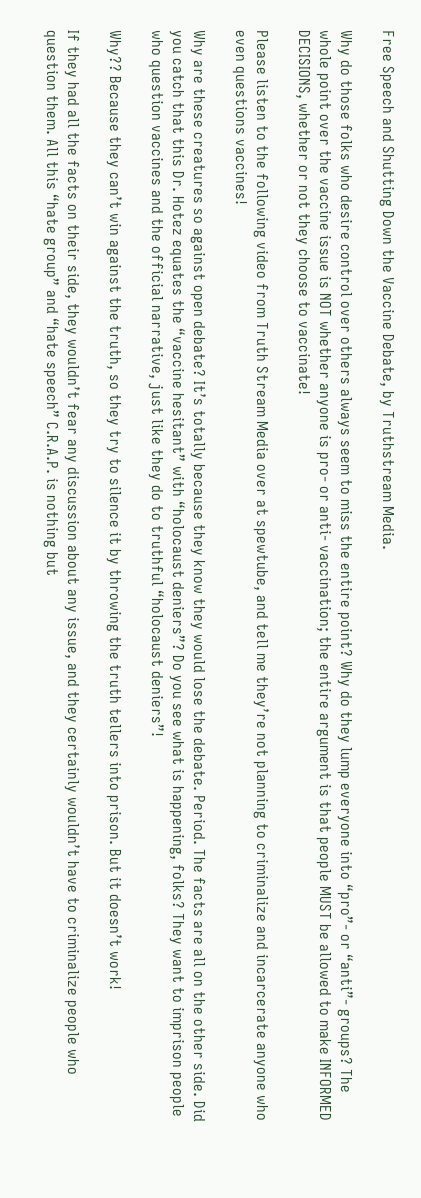Free Speech and Shutting Down the Vaccine Debate, by Truthstream Media.

Why do those folks who desire control over others always seem to miss the entire point? Why do they lump everyone into “pro”- or “anti”- groups? The whole point over the vaccine issue is NOT whether anyone is pro- or anti- vaccination; the entire argument is that people MUST be allowed to make INFORMED DECISIONS, whether or not they choose to vaccinate!

Please listen to the following video from Truth Stream Media over at spewtube, and tell me they’re not planning to criminalize and incarcerate anyone who even questions vaccines!

Why are these creatures so against open debate? It’s totally because they know they would lose the debate. Period. The facts are all on the other side. Did you catch that this Dr. Hotez equates the “vaccine hesitant” with “holocaust deniers”? Do you see what is happening, folks? They want to imprison people who question vaccines and the official narrative, just like they do to truthful “holocaust deniers”!

Why?? Because they can’t win against the truth, so they try to silence it by throwing the truth tellers into prison. But it doesn’t work!

If they had all the facts on their side, they wouldn’t fear any discussion about any issue, and they certainly wouldn’t have to criminalize people who question them. All this “hate group” and “hate speech” C.R.A.P. is nothing but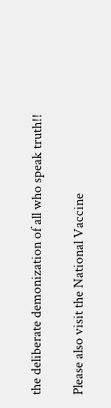the deliberate demonization of all who speak truth!!

Please also visit the National Vaccine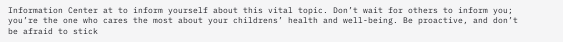Information Center at to inform yourself about this vital topic. Don’t wait for others to inform you; you’re the one who cares the most about your childrens’ health and well-being. Be proactive, and don’t be afraid to stick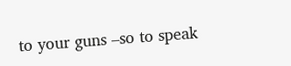to your guns –so to speak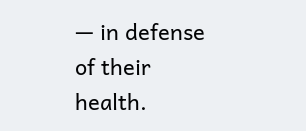— in defense of their health.